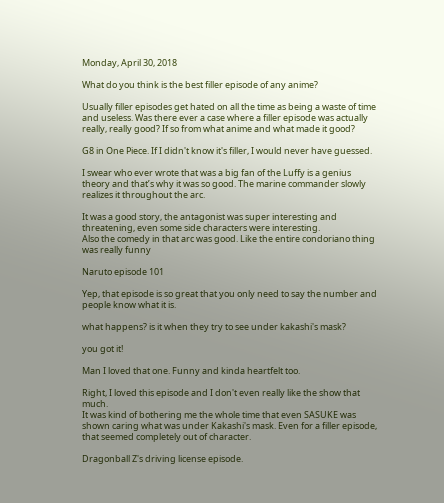Monday, April 30, 2018

What do you think is the best filler episode of any anime?

Usually filler episodes get hated on all the time as being a waste of time and useless. Was there ever a case where a filler episode was actually really, really good? If so from what anime and what made it good?

G8 in One Piece. If I didn't know it's filler, I would never have guessed.

I swear who ever wrote that was a big fan of the Luffy is a genius theory and that’s why it was so good. The marine commander slowly realizes it throughout the arc.

It was a good story, the antagonist was super interesting and threatening, even some side characters were interesting.
Also the comedy in that arc was good. Like the entire condoriano thing was really funny

Naruto episode 101

Yep, that episode is so great that you only need to say the number and people know what it is.

what happens? is it when they try to see under kakashi's mask?

you got it!

Man I loved that one. Funny and kinda heartfelt too.

Right, I loved this episode and I don't even really like the show that much.
It was kind of bothering me the whole time that even SASUKE was shown caring what was under Kakashi's mask. Even for a filler episode, that seemed completely out of character.

Dragonball Z's driving license episode.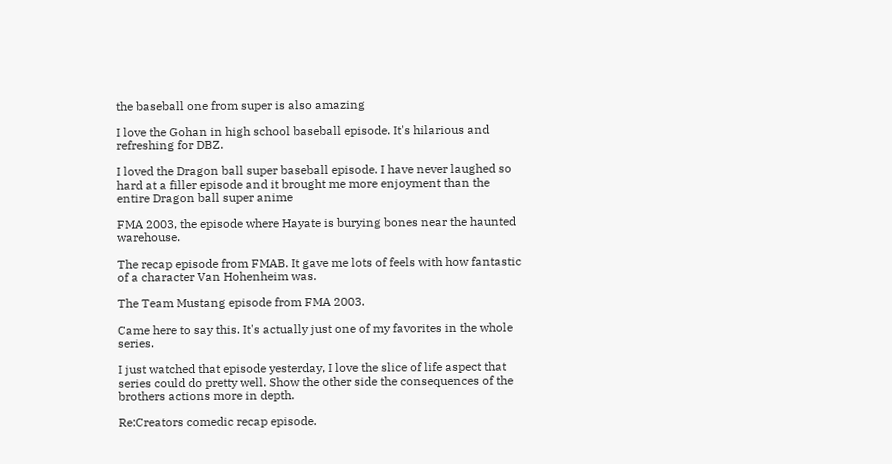the baseball one from super is also amazing

I love the Gohan in high school baseball episode. It's hilarious and refreshing for DBZ.

I loved the Dragon ball super baseball episode. I have never laughed so hard at a filler episode and it brought me more enjoyment than the entire Dragon ball super anime

FMA 2003, the episode where Hayate is burying bones near the haunted warehouse.

The recap episode from FMAB. It gave me lots of feels with how fantastic of a character Van Hohenheim was.

The Team Mustang episode from FMA 2003.

Came here to say this. It's actually just one of my favorites in the whole series.

I just watched that episode yesterday, I love the slice of life aspect that series could do pretty well. Show the other side the consequences of the brothers actions more in depth.

Re:Creators comedic recap episode.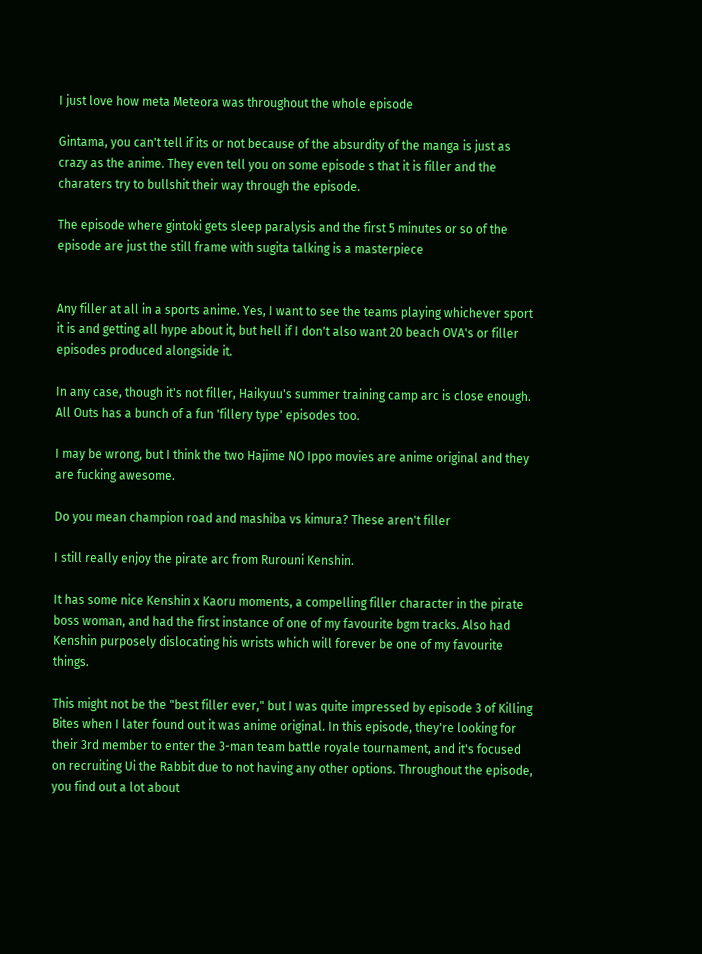I just love how meta Meteora was throughout the whole episode

Gintama, you can't tell if its or not because of the absurdity of the manga is just as crazy as the anime. They even tell you on some episode s that it is filler and the charaters try to bullshit their way through the episode.

The episode where gintoki gets sleep paralysis and the first 5 minutes or so of the episode are just the still frame with sugita talking is a masterpiece


Any filler at all in a sports anime. Yes, I want to see the teams playing whichever sport it is and getting all hype about it, but hell if I don't also want 20 beach OVA's or filler episodes produced alongside it.

In any case, though it's not filler, Haikyuu's summer training camp arc is close enough. All Outs has a bunch of a fun 'fillery type' episodes too.

I may be wrong, but I think the two Hajime NO Ippo movies are anime original and they are fucking awesome.

Do you mean champion road and mashiba vs kimura? These aren't filler

I still really enjoy the pirate arc from Rurouni Kenshin.

It has some nice Kenshin x Kaoru moments, a compelling filler character in the pirate boss woman, and had the first instance of one of my favourite bgm tracks. Also had Kenshin purposely dislocating his wrists which will forever be one of my favourite things.

This might not be the "best filler ever," but I was quite impressed by episode 3 of Killing Bites when I later found out it was anime original. In this episode, they're looking for their 3rd member to enter the 3-man team battle royale tournament, and it's focused on recruiting Ui the Rabbit due to not having any other options. Throughout the episode, you find out a lot about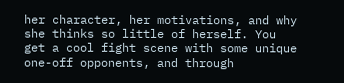her character, her motivations, and why she thinks so little of herself. You get a cool fight scene with some unique one-off opponents, and through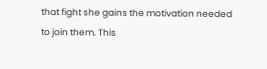that fight she gains the motivation needed to join them. This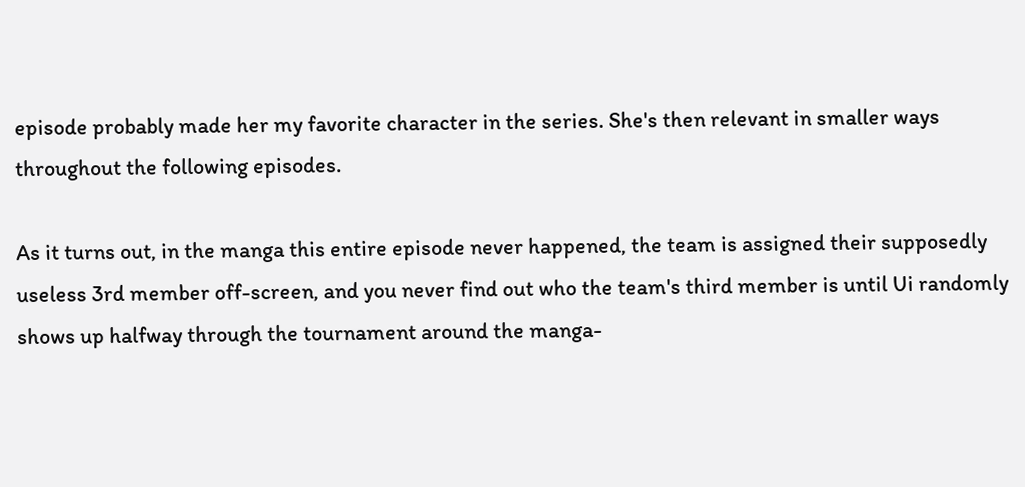episode probably made her my favorite character in the series. She's then relevant in smaller ways throughout the following episodes.

As it turns out, in the manga this entire episode never happened, the team is assigned their supposedly useless 3rd member off-screen, and you never find out who the team's third member is until Ui randomly shows up halfway through the tournament around the manga-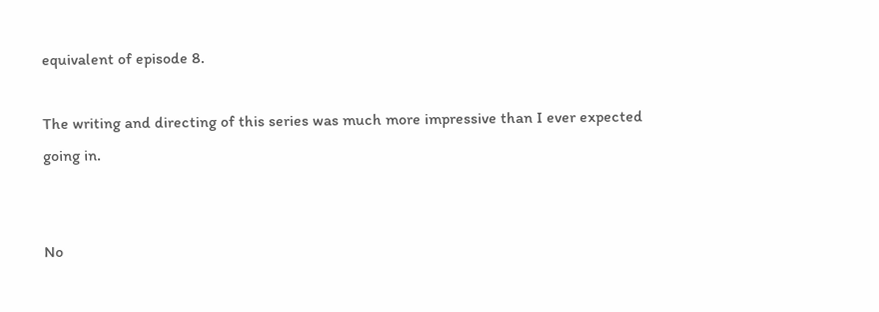equivalent of episode 8.

The writing and directing of this series was much more impressive than I ever expected going in.


No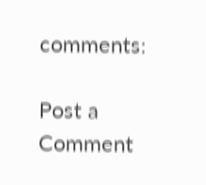comments:

Post a Comment